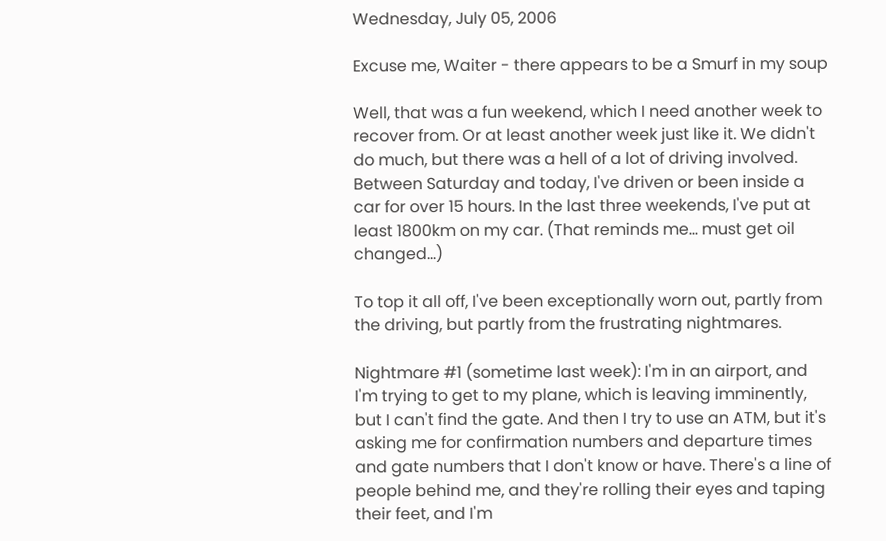Wednesday, July 05, 2006

Excuse me, Waiter - there appears to be a Smurf in my soup

Well, that was a fun weekend, which I need another week to recover from. Or at least another week just like it. We didn't do much, but there was a hell of a lot of driving involved. Between Saturday and today, I've driven or been inside a car for over 15 hours. In the last three weekends, I've put at least 1800km on my car. (That reminds me... must get oil changed...)

To top it all off, I've been exceptionally worn out, partly from the driving, but partly from the frustrating nightmares.

Nightmare #1 (sometime last week): I'm in an airport, and I'm trying to get to my plane, which is leaving imminently, but I can't find the gate. And then I try to use an ATM, but it's asking me for confirmation numbers and departure times and gate numbers that I don't know or have. There's a line of people behind me, and they're rolling their eyes and taping their feet, and I'm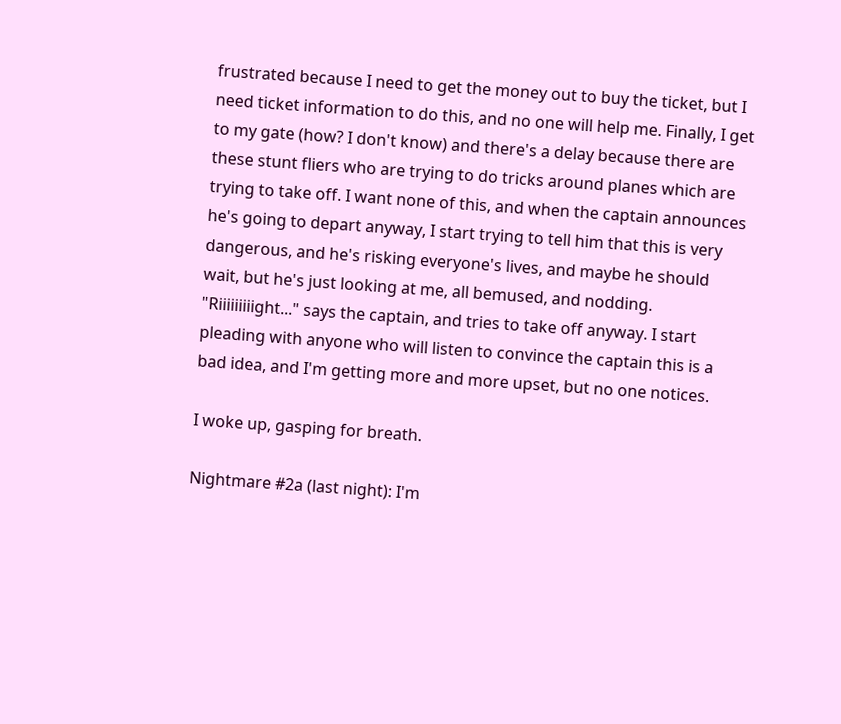frustrated because I need to get the money out to buy the ticket, but I need ticket information to do this, and no one will help me. Finally, I get to my gate (how? I don't know) and there's a delay because there are these stunt fliers who are trying to do tricks around planes which are trying to take off. I want none of this, and when the captain announces he's going to depart anyway, I start trying to tell him that this is very dangerous, and he's risking everyone's lives, and maybe he should wait, but he's just looking at me, all bemused, and nodding. "Riiiiiiiiight..." says the captain, and tries to take off anyway. I start pleading with anyone who will listen to convince the captain this is a bad idea, and I'm getting more and more upset, but no one notices.

I woke up, gasping for breath.

Nightmare #2a (last night): I'm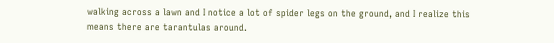walking across a lawn and I notice a lot of spider legs on the ground, and I realize this means there are tarantulas around.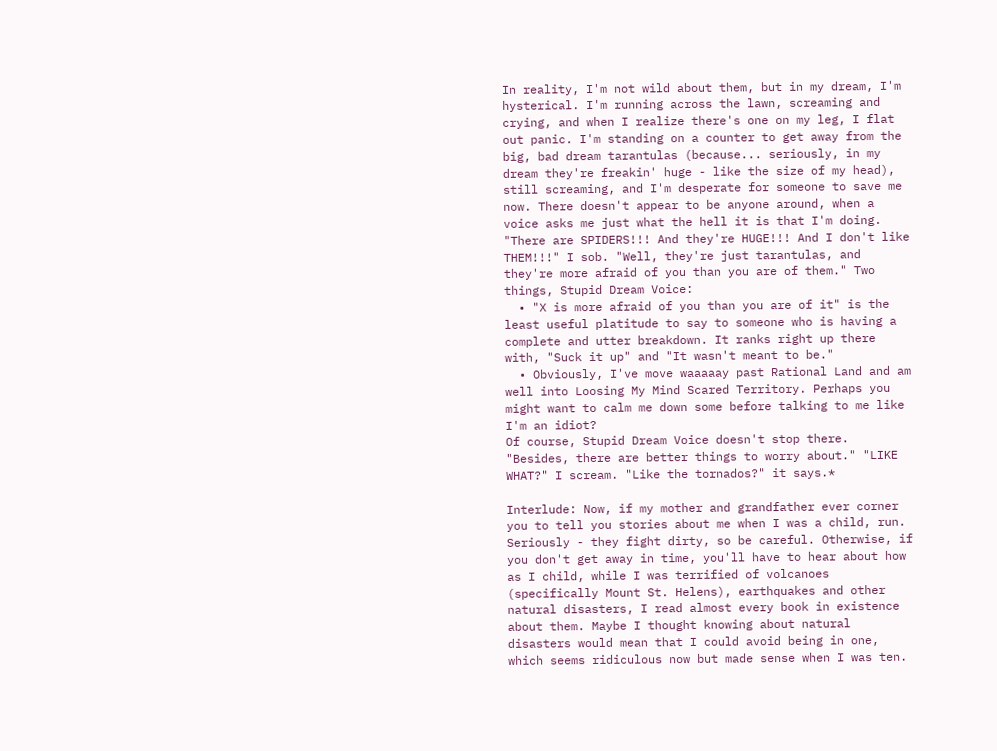In reality, I'm not wild about them, but in my dream, I'm hysterical. I'm running across the lawn, screaming and crying, and when I realize there's one on my leg, I flat out panic. I'm standing on a counter to get away from the big, bad dream tarantulas (because... seriously, in my dream they're freakin' huge - like the size of my head), still screaming, and I'm desperate for someone to save me now. There doesn't appear to be anyone around, when a voice asks me just what the hell it is that I'm doing. "There are SPIDERS!!! And they're HUGE!!! And I don't like THEM!!!" I sob. "Well, they're just tarantulas, and they're more afraid of you than you are of them." Two things, Stupid Dream Voice:
  • "X is more afraid of you than you are of it" is the least useful platitude to say to someone who is having a complete and utter breakdown. It ranks right up there with, "Suck it up" and "It wasn't meant to be."
  • Obviously, I've move waaaaay past Rational Land and am well into Loosing My Mind Scared Territory. Perhaps you might want to calm me down some before talking to me like I'm an idiot?
Of course, Stupid Dream Voice doesn't stop there. "Besides, there are better things to worry about." "LIKE WHAT?" I scream. "Like the tornados?" it says.*

Interlude: Now, if my mother and grandfather ever corner you to tell you stories about me when I was a child, run. Seriously - they fight dirty, so be careful. Otherwise, if you don't get away in time, you'll have to hear about how as I child, while I was terrified of volcanoes (specifically Mount St. Helens), earthquakes and other natural disasters, I read almost every book in existence about them. Maybe I thought knowing about natural disasters would mean that I could avoid being in one, which seems ridiculous now but made sense when I was ten.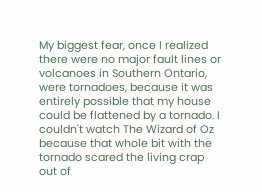My biggest fear, once I realized there were no major fault lines or volcanoes in Southern Ontario, were tornadoes, because it was entirely possible that my house could be flattened by a tornado. I couldn't watch The Wizard of Oz because that whole bit with the tornado scared the living crap out of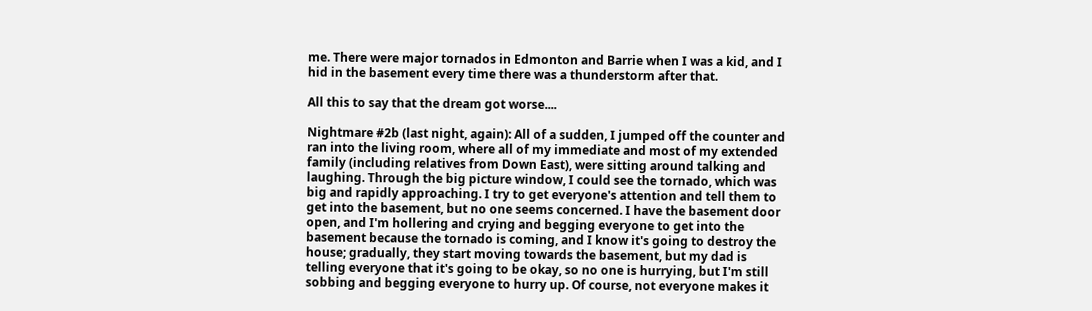me. There were major tornados in Edmonton and Barrie when I was a kid, and I hid in the basement every time there was a thunderstorm after that.

All this to say that the dream got worse....

Nightmare #2b (last night, again): All of a sudden, I jumped off the counter and ran into the living room, where all of my immediate and most of my extended family (including relatives from Down East), were sitting around talking and laughing. Through the big picture window, I could see the tornado, which was big and rapidly approaching. I try to get everyone's attention and tell them to get into the basement, but no one seems concerned. I have the basement door open, and I'm hollering and crying and begging everyone to get into the basement because the tornado is coming, and I know it's going to destroy the house; gradually, they start moving towards the basement, but my dad is telling everyone that it's going to be okay, so no one is hurrying, but I'm still sobbing and begging everyone to hurry up. Of course, not everyone makes it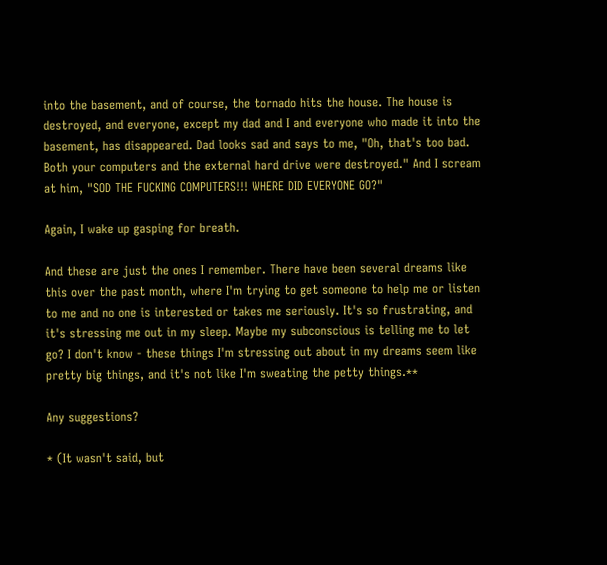into the basement, and of course, the tornado hits the house. The house is destroyed, and everyone, except my dad and I and everyone who made it into the basement, has disappeared. Dad looks sad and says to me, "Oh, that's too bad. Both your computers and the external hard drive were destroyed." And I scream at him, "SOD THE FUCKING COMPUTERS!!! WHERE DID EVERYONE GO?"

Again, I wake up gasping for breath.

And these are just the ones I remember. There have been several dreams like this over the past month, where I'm trying to get someone to help me or listen to me and no one is interested or takes me seriously. It's so frustrating, and it's stressing me out in my sleep. Maybe my subconscious is telling me to let go? I don't know - these things I'm stressing out about in my dreams seem like pretty big things, and it's not like I'm sweating the petty things.**

Any suggestions?

* (It wasn't said, but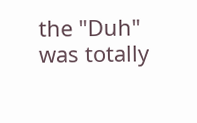the "Duh" was totally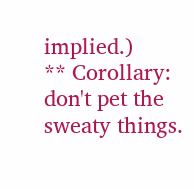implied.)
** Corollary: don't pet the sweaty things.